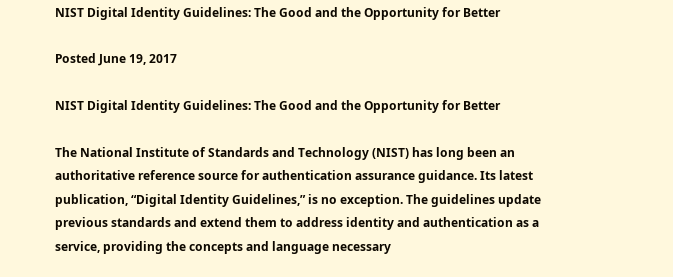NIST Digital Identity Guidelines: The Good and the Opportunity for Better

Posted June 19, 2017

NIST Digital Identity Guidelines: The Good and the Opportunity for Better

The National Institute of Standards and Technology (NIST) has long been an authoritative reference source for authentication assurance guidance. Its latest publication, “Digital Identity Guidelines,” is no exception. The guidelines update previous standards and extend them to address identity and authentication as a service, providing the concepts and language necessary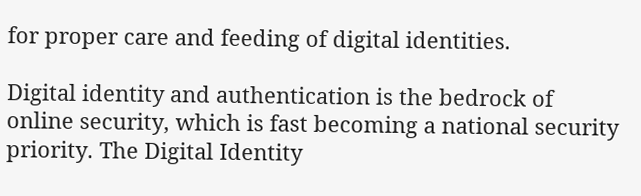for proper care and feeding of digital identities.

Digital identity and authentication is the bedrock of online security, which is fast becoming a national security priority. The Digital Identity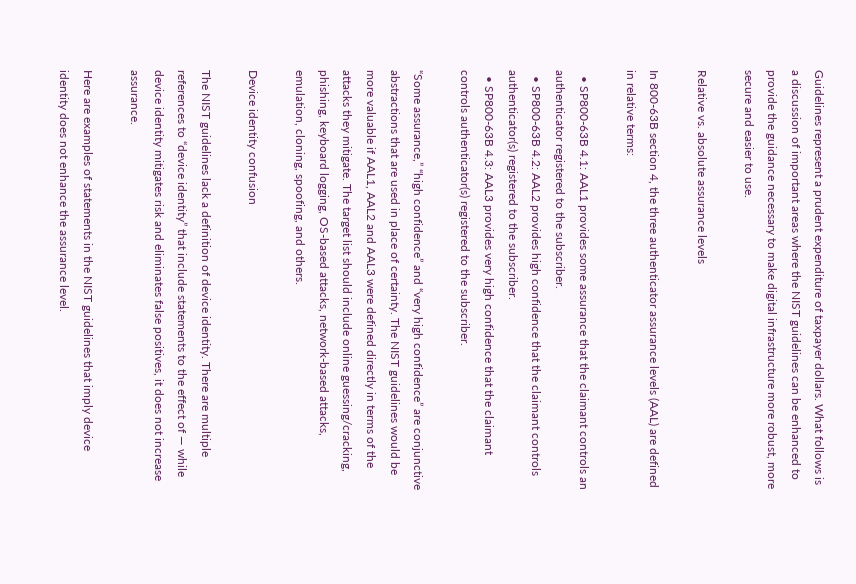Guidelines represent a prudent expenditure of taxpayer dollars. What follows is a discussion of important areas where the NIST guidelines can be enhanced to provide the guidance necessary to make digital infrastructure more robust, more secure and easier to use.

Relative vs. absolute assurance levels

In 800-63B section 4, the three authenticator assurance levels (AAL) are defined in relative terms:

  • SP800-63B 4.1: AAL1 provides some assurance that the claimant controls an authenticator registered to the subscriber.
  • SP800-63B 4.2: AAL2 provides high confidence that the claimant controls authenticator(s) registered to the subscriber.
  • SP800-63B 4.3: AAL3 provides very high confidence that the claimant controls authenticator(s) registered to the subscriber.

“Some assurance,” “high confidence” and “very high confidence” are conjunctive abstractions that are used in place of certainty. The NIST guidelines would be more valuable if AAL1, AAL2 and AAL3 were defined directly in terms of the attacks they mitigate. The target list should include online guessing/cracking, phishing, keyboard logging, OS-based attacks, network-based attacks, emulation, cloning, spoofing, and others.

Device identity confusion

The NIST guidelines lack a definition of device identity. There are multiple references to “device identity” that include statements to the effect of — while device identity mitigates risk and eliminates false positives, it does not increase assurance.

Here are examples of statements in the NIST guidelines that imply device identity does not enhance the assurance level.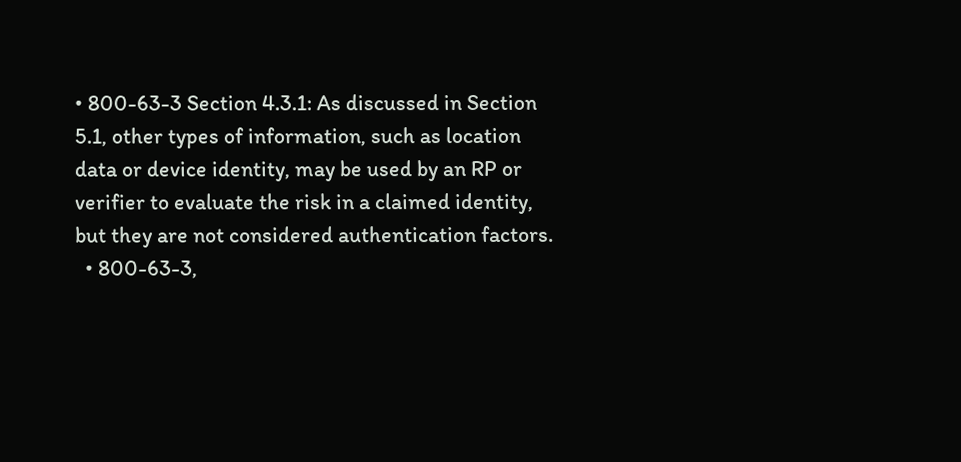• 800-63-3 Section 4.3.1: As discussed in Section 5.1, other types of information, such as location data or device identity, may be used by an RP or verifier to evaluate the risk in a claimed identity, but they are not considered authentication factors.
  • 800-63-3,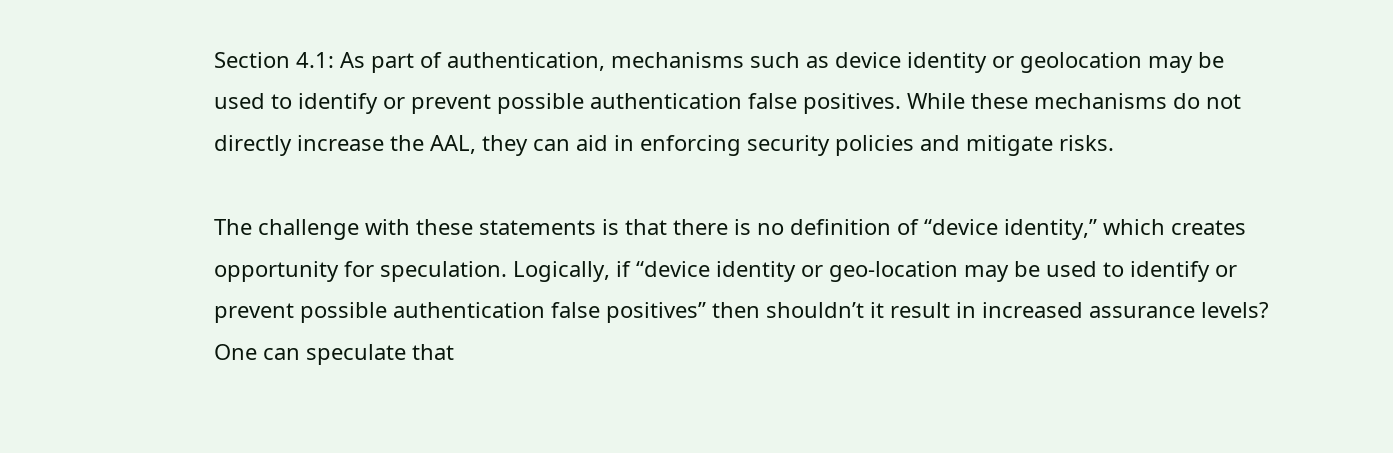Section 4.1: As part of authentication, mechanisms such as device identity or geolocation may be used to identify or prevent possible authentication false positives. While these mechanisms do not directly increase the AAL, they can aid in enforcing security policies and mitigate risks.

The challenge with these statements is that there is no definition of “device identity,” which creates opportunity for speculation. Logically, if “device identity or geo-location may be used to identify or prevent possible authentication false positives” then shouldn’t it result in increased assurance levels? One can speculate that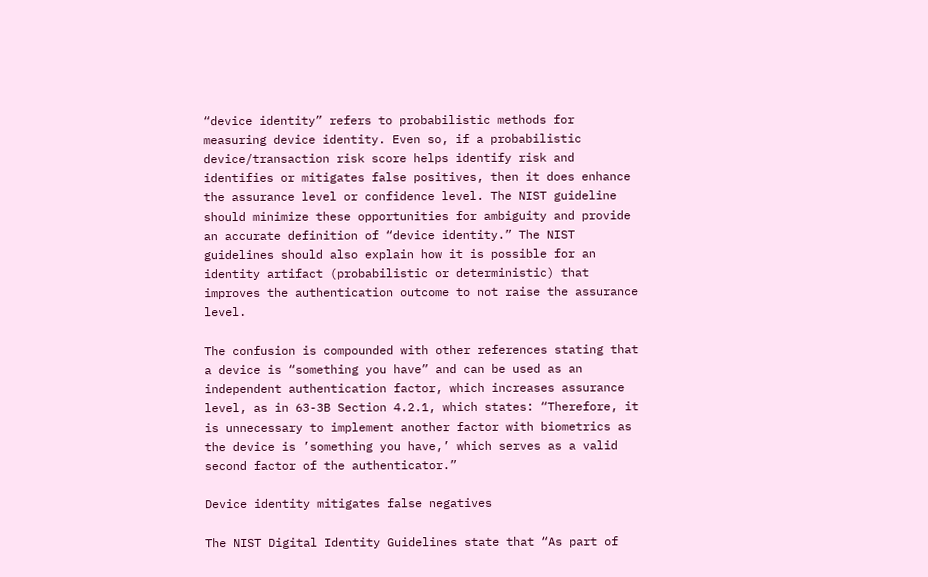“device identity” refers to probabilistic methods for measuring device identity. Even so, if a probabilistic device/transaction risk score helps identify risk and identifies or mitigates false positives, then it does enhance the assurance level or confidence level. The NIST guideline should minimize these opportunities for ambiguity and provide an accurate definition of “device identity.” The NIST guidelines should also explain how it is possible for an identity artifact (probabilistic or deterministic) that improves the authentication outcome to not raise the assurance level.

The confusion is compounded with other references stating that a device is “something you have” and can be used as an independent authentication factor, which increases assurance level, as in 63-3B Section 4.2.1, which states: “Therefore, it is unnecessary to implement another factor with biometrics as the device is ’something you have,’ which serves as a valid second factor of the authenticator.”

Device identity mitigates false negatives

The NIST Digital Identity Guidelines state that “As part of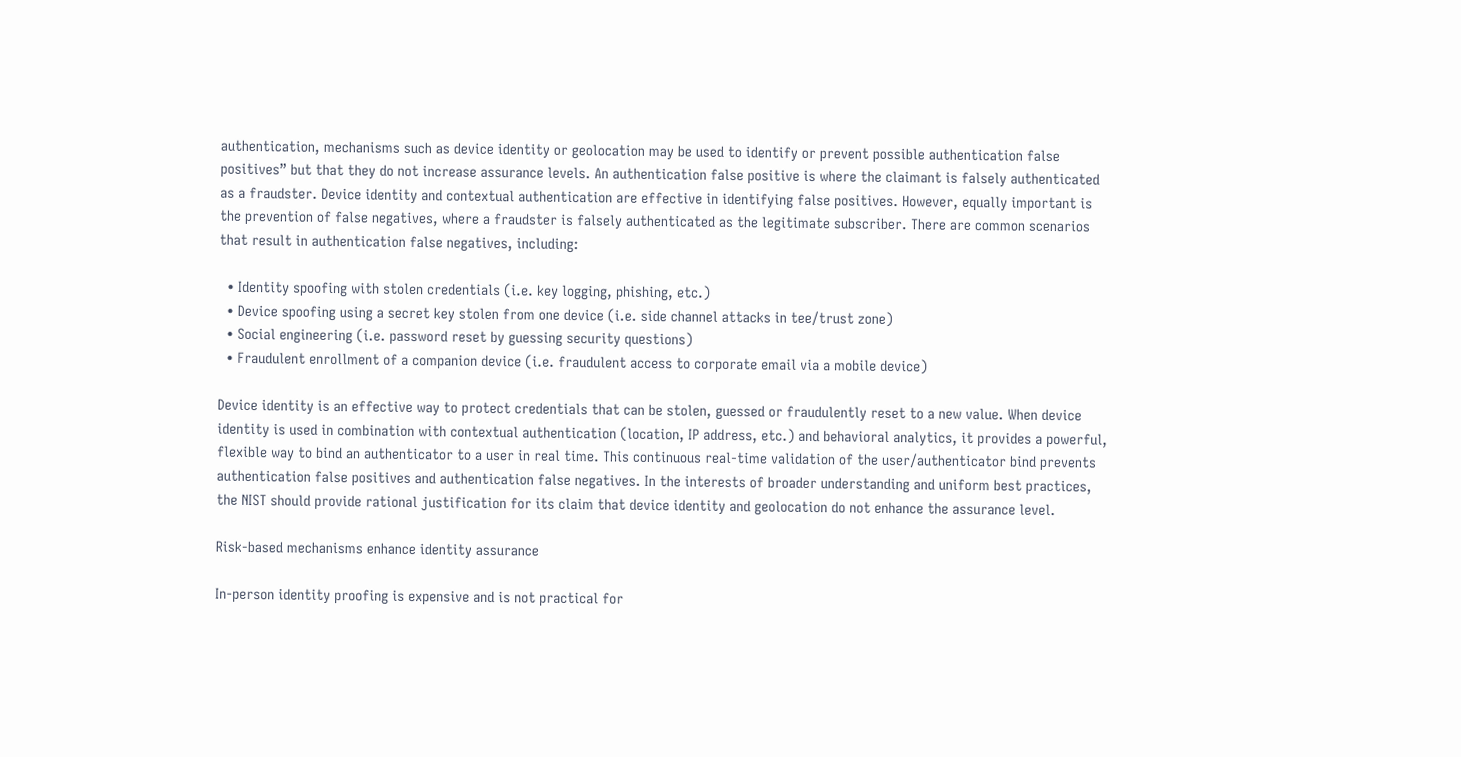authentication, mechanisms such as device identity or geolocation may be used to identify or prevent possible authentication false positives” but that they do not increase assurance levels. An authentication false positive is where the claimant is falsely authenticated as a fraudster. Device identity and contextual authentication are effective in identifying false positives. However, equally important is the prevention of false negatives, where a fraudster is falsely authenticated as the legitimate subscriber. There are common scenarios that result in authentication false negatives, including:

  • Identity spoofing with stolen credentials (i.e. key logging, phishing, etc.)
  • Device spoofing using a secret key stolen from one device (i.e. side channel attacks in tee/trust zone)
  • Social engineering (i.e. password reset by guessing security questions)
  • Fraudulent enrollment of a companion device (i.e. fraudulent access to corporate email via a mobile device)

Device identity is an effective way to protect credentials that can be stolen, guessed or fraudulently reset to a new value. When device identity is used in combination with contextual authentication (location, IP address, etc.) and behavioral analytics, it provides a powerful, flexible way to bind an authenticator to a user in real time. This continuous real-time validation of the user/authenticator bind prevents authentication false positives and authentication false negatives. In the interests of broader understanding and uniform best practices, the NIST should provide rational justification for its claim that device identity and geolocation do not enhance the assurance level.

Risk-based mechanisms enhance identity assurance

In-person identity proofing is expensive and is not practical for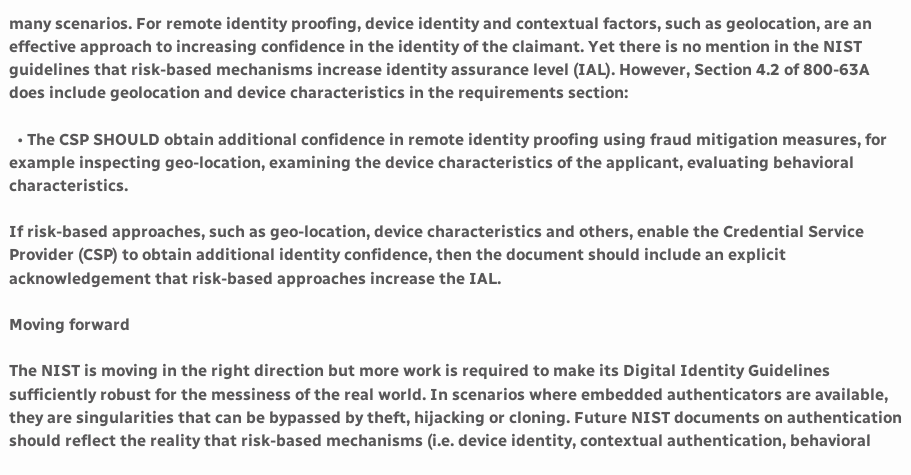many scenarios. For remote identity proofing, device identity and contextual factors, such as geolocation, are an effective approach to increasing confidence in the identity of the claimant. Yet there is no mention in the NIST guidelines that risk-based mechanisms increase identity assurance level (IAL). However, Section 4.2 of 800-63A does include geolocation and device characteristics in the requirements section:

  • The CSP SHOULD obtain additional confidence in remote identity proofing using fraud mitigation measures, for example inspecting geo-location, examining the device characteristics of the applicant, evaluating behavioral characteristics.

If risk-based approaches, such as geo-location, device characteristics and others, enable the Credential Service Provider (CSP) to obtain additional identity confidence, then the document should include an explicit acknowledgement that risk-based approaches increase the IAL.

Moving forward

The NIST is moving in the right direction but more work is required to make its Digital Identity Guidelines sufficiently robust for the messiness of the real world. In scenarios where embedded authenticators are available, they are singularities that can be bypassed by theft, hijacking or cloning. Future NIST documents on authentication should reflect the reality that risk-based mechanisms (i.e. device identity, contextual authentication, behavioral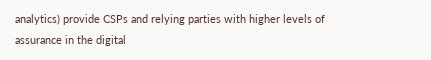analytics) provide CSPs and relying parties with higher levels of assurance in the digital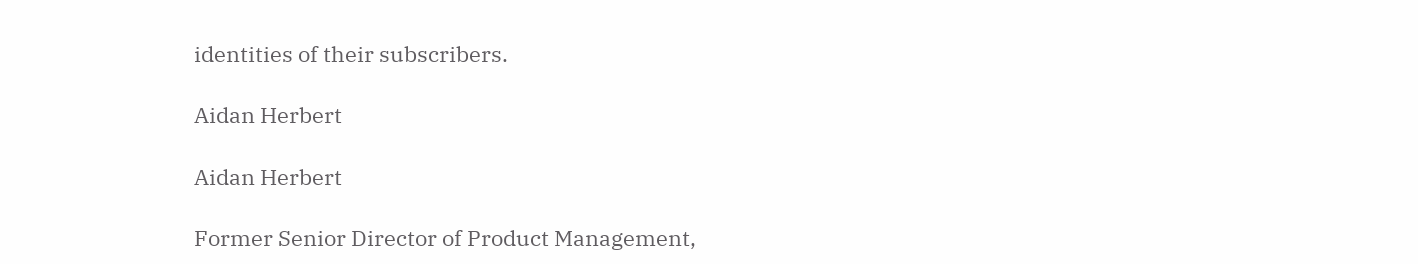identities of their subscribers.

Aidan Herbert

Aidan Herbert

Former Senior Director of Product Management,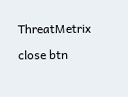ThreatMetrix

close btn